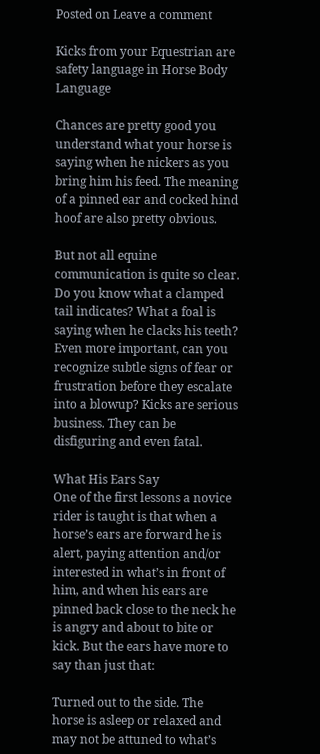Posted on Leave a comment

Kicks from your Equestrian are safety language in Horse Body Language

Chances are pretty good you understand what your horse is saying when he nickers as you bring him his feed. The meaning of a pinned ear and cocked hind hoof are also pretty obvious.

But not all equine communication is quite so clear. Do you know what a clamped tail indicates? What a foal is saying when he clacks his teeth? Even more important, can you recognize subtle signs of fear or frustration before they escalate into a blowup? Kicks are serious business. They can be disfiguring and even fatal.

What His Ears Say
One of the first lessons a novice rider is taught is that when a horse’s ears are forward he is alert, paying attention and/or interested in what’s in front of him, and when his ears are pinned back close to the neck he is angry and about to bite or kick. But the ears have more to say than just that:

Turned out to the side. The horse is asleep or relaxed and may not be attuned to what’s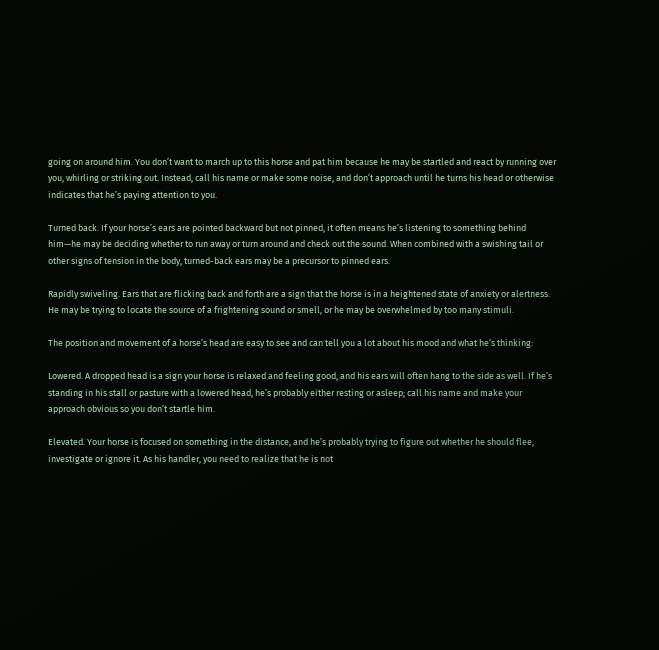going on around him. You don’t want to march up to this horse and pat him because he may be startled and react by running over you, whirling or striking out. Instead, call his name or make some noise, and don’t approach until he turns his head or otherwise indicates that he’s paying attention to you.

Turned back. If your horse’s ears are pointed backward but not pinned, it often means he’s listening to something behind him—he may be deciding whether to run away or turn around and check out the sound. When combined with a swishing tail or other signs of tension in the body, turned-back ears may be a precursor to pinned ears.

Rapidly swiveling. Ears that are flicking back and forth are a sign that the horse is in a heightened state of anxiety or alertness. He may be trying to locate the source of a frightening sound or smell, or he may be overwhelmed by too many stimuli.

The position and movement of a horse’s head are easy to see and can tell you a lot about his mood and what he’s thinking:

Lowered. A dropped head is a sign your horse is relaxed and feeling good, and his ears will often hang to the side as well. If he’s standing in his stall or pasture with a lowered head, he’s probably either resting or asleep; call his name and make your approach obvious so you don’t startle him.

Elevated. Your horse is focused on something in the distance, and he’s probably trying to figure out whether he should flee, investigate or ignore it. As his handler, you need to realize that he is not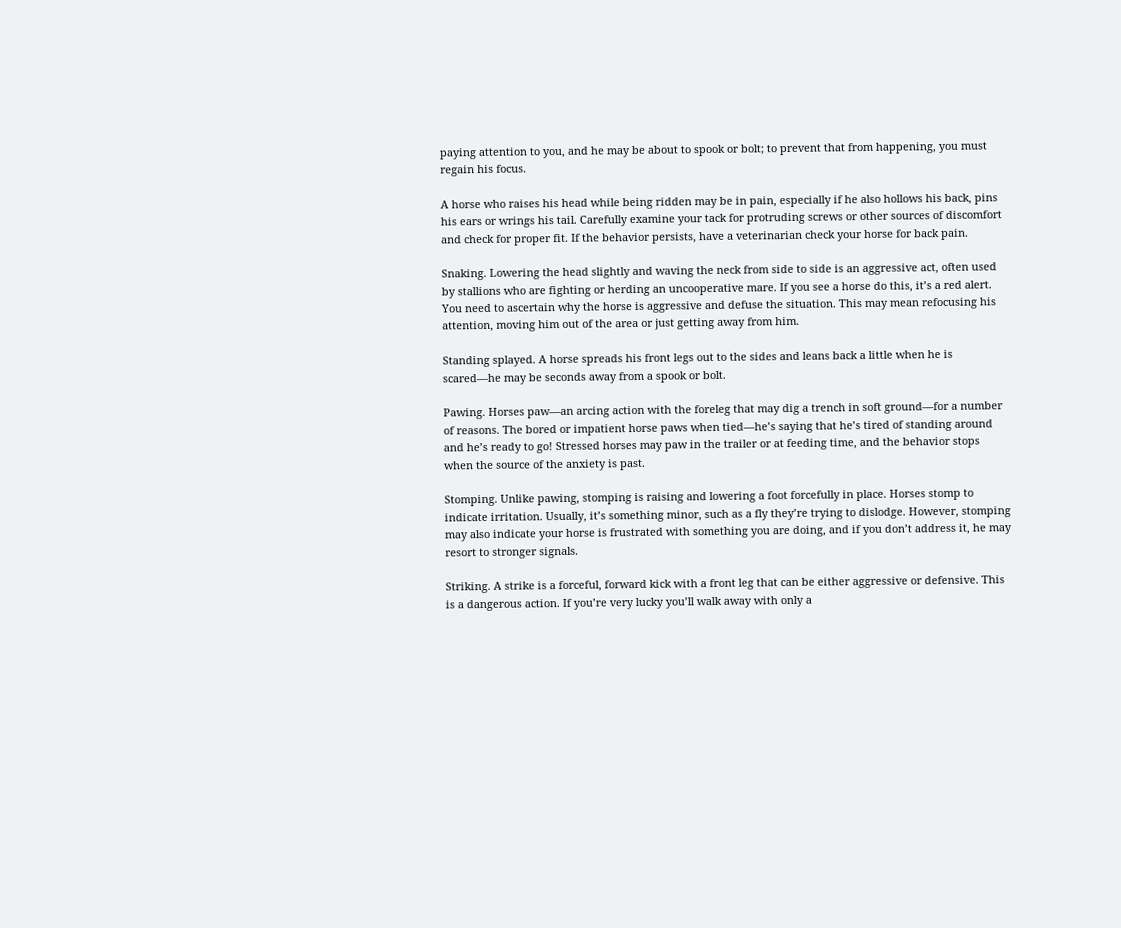paying attention to you, and he may be about to spook or bolt; to prevent that from happening, you must regain his focus.

A horse who raises his head while being ridden may be in pain, especially if he also hollows his back, pins his ears or wrings his tail. Carefully examine your tack for protruding screws or other sources of discomfort and check for proper fit. If the behavior persists, have a veterinarian check your horse for back pain.

Snaking. Lowering the head slightly and waving the neck from side to side is an aggressive act, often used by stallions who are fighting or herding an uncooperative mare. If you see a horse do this, it’s a red alert. You need to ascertain why the horse is aggressive and defuse the situation. This may mean refocusing his attention, moving him out of the area or just getting away from him.

Standing splayed. A horse spreads his front legs out to the sides and leans back a little when he is scared—he may be seconds away from a spook or bolt.

Pawing. Horses paw—an arcing action with the foreleg that may dig a trench in soft ground—for a number of reasons. The bored or impatient horse paws when tied—he’s saying that he’s tired of standing around and he’s ready to go! Stressed horses may paw in the trailer or at feeding time, and the behavior stops when the source of the anxiety is past.

Stomping. Unlike pawing, stomping is raising and lowering a foot forcefully in place. Horses stomp to indicate irritation. Usually, it’s something minor, such as a fly they’re trying to dislodge. However, stomping may also indicate your horse is frustrated with something you are doing, and if you don’t address it, he may resort to stronger signals.

Striking. A strike is a forceful, forward kick with a front leg that can be either aggressive or defensive. This is a dangerous action. If you’re very lucky you’ll walk away with only a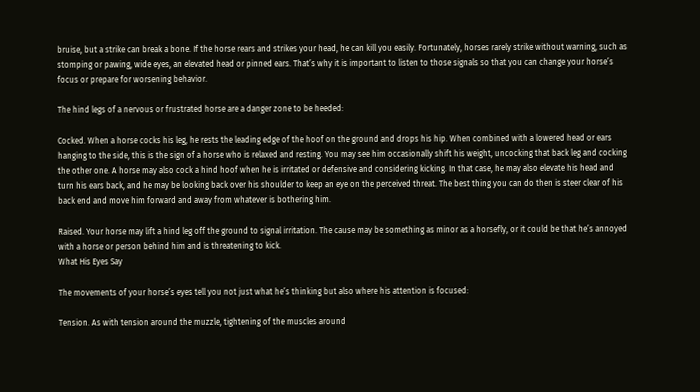bruise, but a strike can break a bone. If the horse rears and strikes your head, he can kill you easily. Fortunately, horses rarely strike without warning, such as stomping or pawing, wide eyes, an elevated head or pinned ears. That’s why it is important to listen to those signals so that you can change your horse’s focus or prepare for worsening behavior.

The hind legs of a nervous or frustrated horse are a danger zone to be heeded:

Cocked. When a horse cocks his leg, he rests the leading edge of the hoof on the ground and drops his hip. When combined with a lowered head or ears hanging to the side, this is the sign of a horse who is relaxed and resting. You may see him occasionally shift his weight, uncocking that back leg and cocking the other one. A horse may also cock a hind hoof when he is irritated or defensive and considering kicking. In that case, he may also elevate his head and turn his ears back, and he may be looking back over his shoulder to keep an eye on the perceived threat. The best thing you can do then is steer clear of his back end and move him forward and away from whatever is bothering him.

Raised. Your horse may lift a hind leg off the ground to signal irritation. The cause may be something as minor as a horsefly, or it could be that he’s annoyed with a horse or person behind him and is threatening to kick.
What His Eyes Say

The movements of your horse’s eyes tell you not just what he’s thinking but also where his attention is focused:

Tension. As with tension around the muzzle, tightening of the muscles around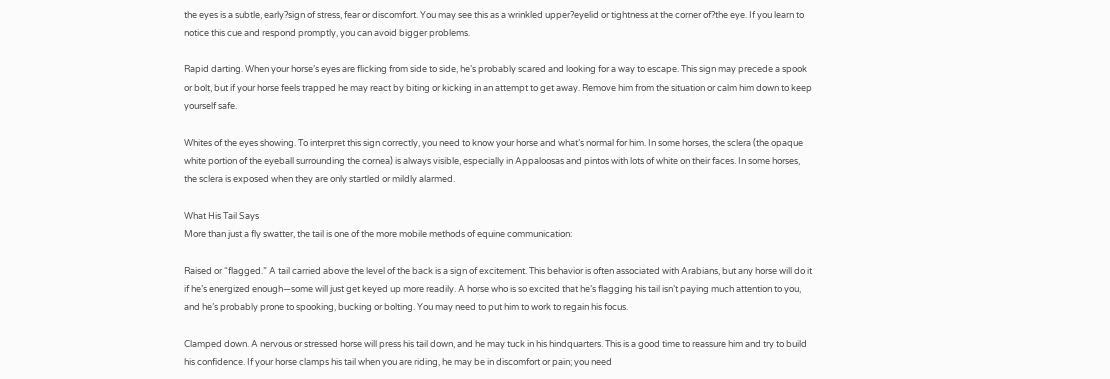the eyes is a subtle, early?sign of stress, fear or discomfort. You may see this as a wrinkled upper?eyelid or tightness at the corner of?the eye. If you learn to notice this cue and respond promptly, you can avoid bigger problems.

Rapid darting. When your horse’s eyes are flicking from side to side, he’s probably scared and looking for a way to escape. This sign may precede a spook or bolt, but if your horse feels trapped he may react by biting or kicking in an attempt to get away. Remove him from the situation or calm him down to keep yourself safe.

Whites of the eyes showing. To interpret this sign correctly, you need to know your horse and what’s normal for him. In some horses, the sclera (the opaque white portion of the eyeball surrounding the cornea) is always visible, especially in Appaloosas and pintos with lots of white on their faces. In some horses, the sclera is exposed when they are only startled or mildly alarmed.

What His Tail Says
More than just a fly swatter, the tail is one of the more mobile methods of equine communication:

Raised or “flagged.” A tail carried above the level of the back is a sign of excitement. This behavior is often associated with Arabians, but any horse will do it if he’s energized enough—some will just get keyed up more readily. A horse who is so excited that he’s flagging his tail isn’t paying much attention to you, and he’s probably prone to spooking, bucking or bolting. You may need to put him to work to regain his focus.

Clamped down. A nervous or stressed horse will press his tail down, and he may tuck in his hindquarters. This is a good time to reassure him and try to build his confidence. If your horse clamps his tail when you are riding, he may be in discomfort or pain; you need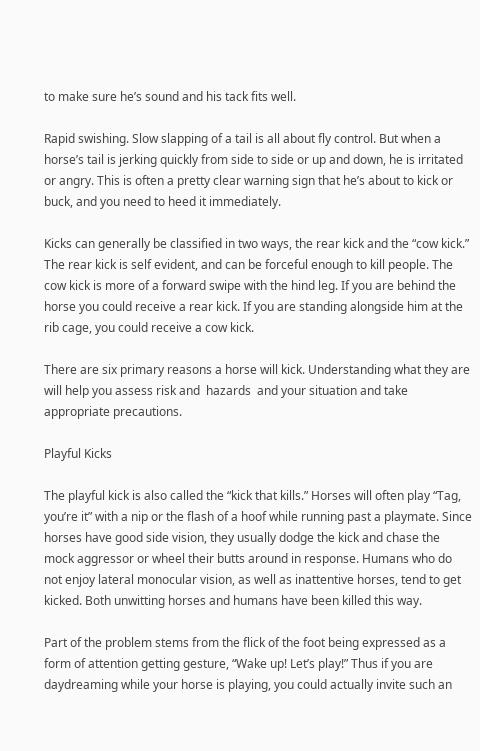to make sure he’s sound and his tack fits well.

Rapid swishing. Slow slapping of a tail is all about fly control. But when a horse’s tail is jerking quickly from side to side or up and down, he is irritated or angry. This is often a pretty clear warning sign that he’s about to kick or buck, and you need to heed it immediately.

Kicks can generally be classified in two ways, the rear kick and the “cow kick.” The rear kick is self evident, and can be forceful enough to kill people. The cow kick is more of a forward swipe with the hind leg. If you are behind the horse you could receive a rear kick. If you are standing alongside him at the rib cage, you could receive a cow kick.

There are six primary reasons a horse will kick. Understanding what they are will help you assess risk and  hazards  and your situation and take appropriate precautions.

Playful Kicks

The playful kick is also called the “kick that kills.” Horses will often play “Tag, you’re it” with a nip or the flash of a hoof while running past a playmate. Since horses have good side vision, they usually dodge the kick and chase the mock aggressor or wheel their butts around in response. Humans who do not enjoy lateral monocular vision, as well as inattentive horses, tend to get kicked. Both unwitting horses and humans have been killed this way.

Part of the problem stems from the flick of the foot being expressed as a form of attention getting gesture, “Wake up! Let’s play!” Thus if you are daydreaming while your horse is playing, you could actually invite such an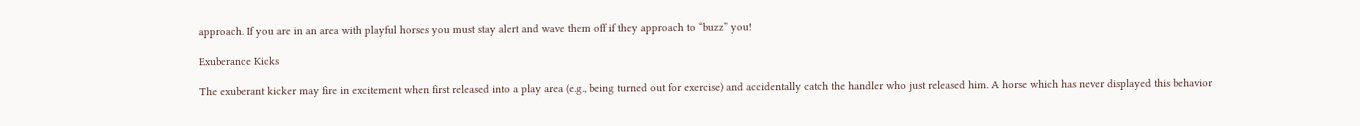approach. If you are in an area with playful horses you must stay alert and wave them off if they approach to “buzz” you!

Exuberance Kicks

The exuberant kicker may fire in excitement when first released into a play area (e.g., being turned out for exercise) and accidentally catch the handler who just released him. A horse which has never displayed this behavior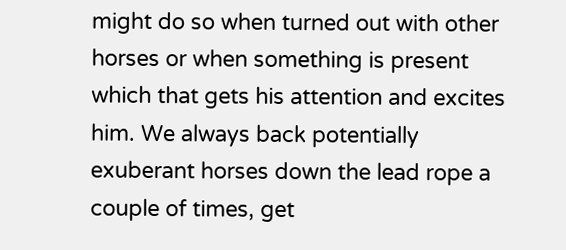might do so when turned out with other horses or when something is present which that gets his attention and excites him. We always back potentially exuberant horses down the lead rope a couple of times, get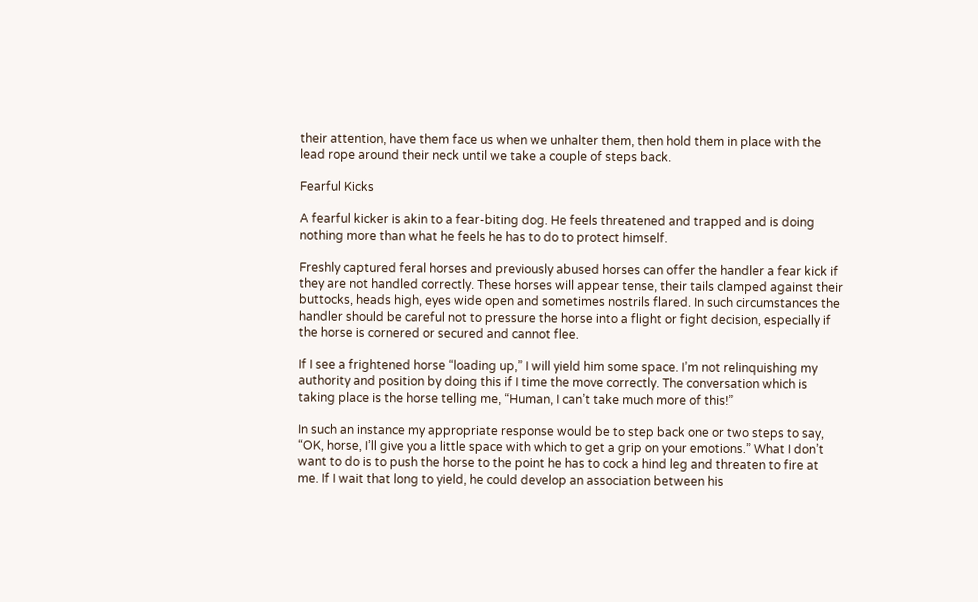their attention, have them face us when we unhalter them, then hold them in place with the lead rope around their neck until we take a couple of steps back.

Fearful Kicks

A fearful kicker is akin to a fear-biting dog. He feels threatened and trapped and is doing nothing more than what he feels he has to do to protect himself.

Freshly captured feral horses and previously abused horses can offer the handler a fear kick if they are not handled correctly. These horses will appear tense, their tails clamped against their buttocks, heads high, eyes wide open and sometimes nostrils flared. In such circumstances the handler should be careful not to pressure the horse into a flight or fight decision, especially if the horse is cornered or secured and cannot flee.

If I see a frightened horse “loading up,” I will yield him some space. I’m not relinquishing my authority and position by doing this if I time the move correctly. The conversation which is taking place is the horse telling me, “Human, I can’t take much more of this!”

In such an instance my appropriate response would be to step back one or two steps to say, “OK, horse, I’ll give you a little space with which to get a grip on your emotions.” What I don’t want to do is to push the horse to the point he has to cock a hind leg and threaten to fire at me. If I wait that long to yield, he could develop an association between his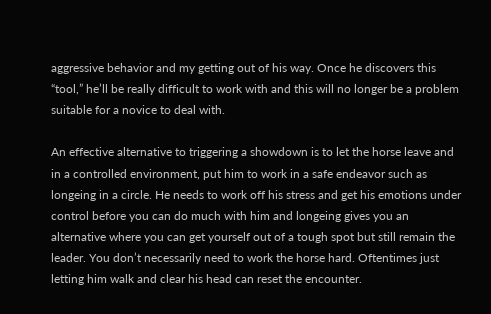aggressive behavior and my getting out of his way. Once he discovers this “tool,” he’ll be really difficult to work with and this will no longer be a problem suitable for a novice to deal with.

An effective alternative to triggering a showdown is to let the horse leave and in a controlled environment, put him to work in a safe endeavor such as longeing in a circle. He needs to work off his stress and get his emotions under control before you can do much with him and longeing gives you an alternative where you can get yourself out of a tough spot but still remain the leader. You don’t necessarily need to work the horse hard. Oftentimes just letting him walk and clear his head can reset the encounter.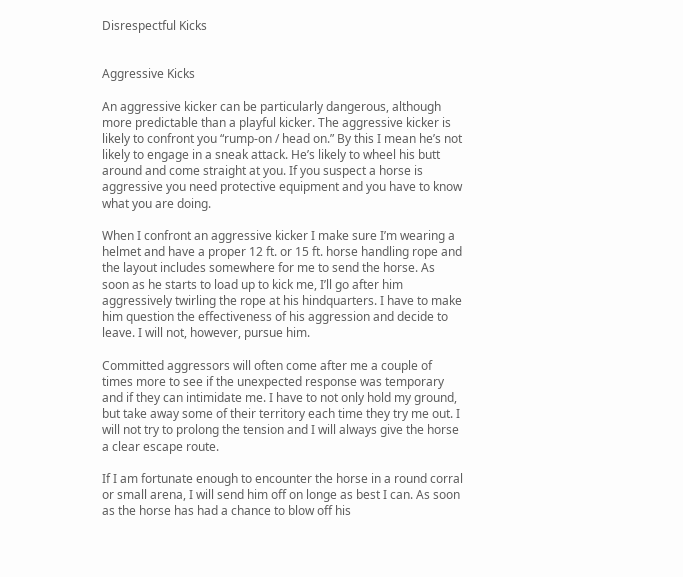Disrespectful Kicks


Aggressive Kicks

An aggressive kicker can be particularly dangerous, although more predictable than a playful kicker. The aggressive kicker is likely to confront you “rump-on / head on.” By this I mean he’s not likely to engage in a sneak attack. He’s likely to wheel his butt around and come straight at you. If you suspect a horse is aggressive you need protective equipment and you have to know what you are doing.

When I confront an aggressive kicker I make sure I’m wearing a helmet and have a proper 12 ft. or 15 ft. horse handling rope and the layout includes somewhere for me to send the horse. As soon as he starts to load up to kick me, I’ll go after him aggressively twirling the rope at his hindquarters. I have to make him question the effectiveness of his aggression and decide to leave. I will not, however, pursue him.

Committed aggressors will often come after me a couple of times more to see if the unexpected response was temporary and if they can intimidate me. I have to not only hold my ground, but take away some of their territory each time they try me out. I will not try to prolong the tension and I will always give the horse a clear escape route.

If I am fortunate enough to encounter the horse in a round corral or small arena, I will send him off on longe as best I can. As soon as the horse has had a chance to blow off his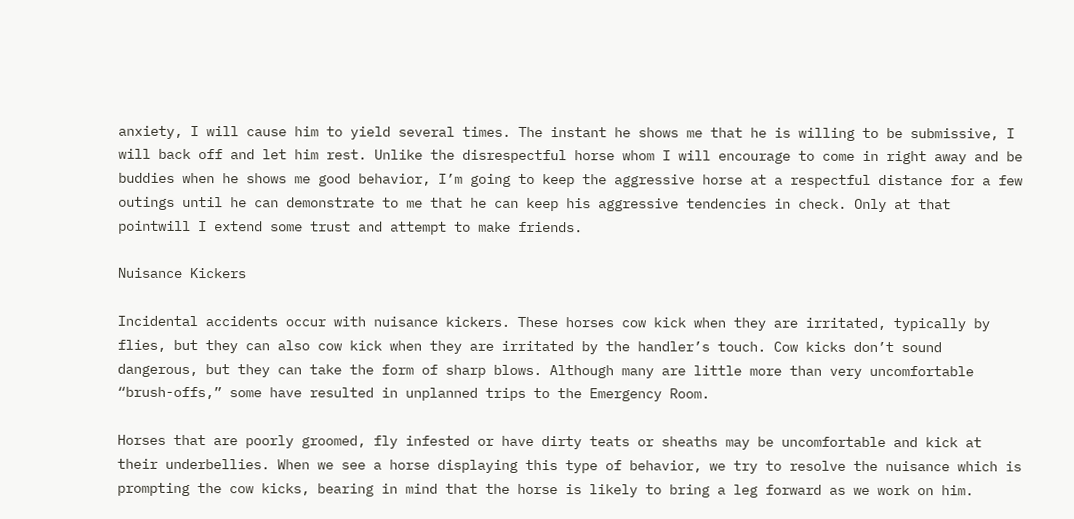anxiety, I will cause him to yield several times. The instant he shows me that he is willing to be submissive, I will back off and let him rest. Unlike the disrespectful horse whom I will encourage to come in right away and be buddies when he shows me good behavior, I’m going to keep the aggressive horse at a respectful distance for a few outings until he can demonstrate to me that he can keep his aggressive tendencies in check. Only at that pointwill I extend some trust and attempt to make friends.

Nuisance Kickers

Incidental accidents occur with nuisance kickers. These horses cow kick when they are irritated, typically by flies, but they can also cow kick when they are irritated by the handler’s touch. Cow kicks don’t sound dangerous, but they can take the form of sharp blows. Although many are little more than very uncomfortable “brush-offs,” some have resulted in unplanned trips to the Emergency Room.

Horses that are poorly groomed, fly infested or have dirty teats or sheaths may be uncomfortable and kick at their underbellies. When we see a horse displaying this type of behavior, we try to resolve the nuisance which is prompting the cow kicks, bearing in mind that the horse is likely to bring a leg forward as we work on him.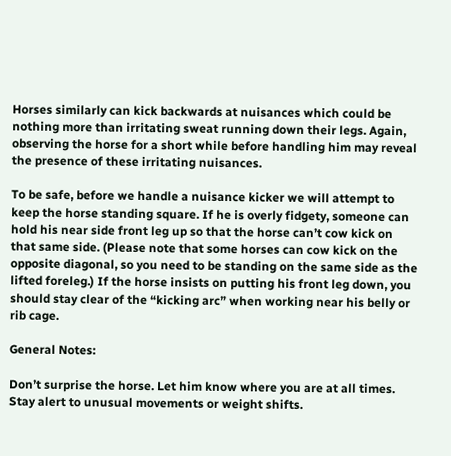Horses similarly can kick backwards at nuisances which could be nothing more than irritating sweat running down their legs. Again, observing the horse for a short while before handling him may reveal the presence of these irritating nuisances.

To be safe, before we handle a nuisance kicker we will attempt to keep the horse standing square. If he is overly fidgety, someone can hold his near side front leg up so that the horse can’t cow kick on that same side. (Please note that some horses can cow kick on the opposite diagonal, so you need to be standing on the same side as the lifted foreleg.) If the horse insists on putting his front leg down, you should stay clear of the “kicking arc” when working near his belly or rib cage.

General Notes:

Don’t surprise the horse. Let him know where you are at all times. Stay alert to unusual movements or weight shifts.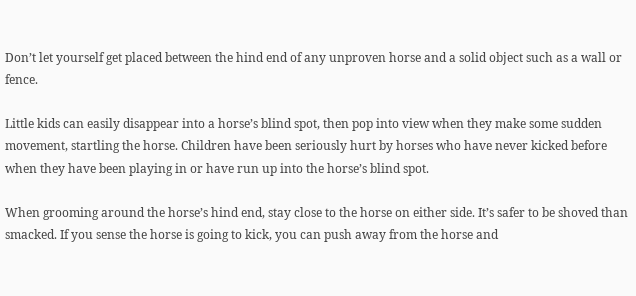Don’t let yourself get placed between the hind end of any unproven horse and a solid object such as a wall or fence.

Little kids can easily disappear into a horse’s blind spot, then pop into view when they make some sudden movement, startling the horse. Children have been seriously hurt by horses who have never kicked before when they have been playing in or have run up into the horse’s blind spot.

When grooming around the horse’s hind end, stay close to the horse on either side. It’s safer to be shoved than smacked. If you sense the horse is going to kick, you can push away from the horse and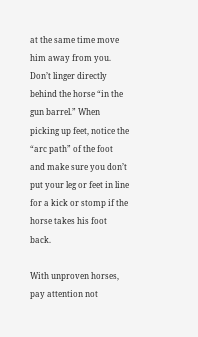at the same time move him away from you. Don’t linger directly behind the horse “in the gun barrel.” When picking up feet, notice the “arc path” of the foot and make sure you don’t put your leg or feet in line for a kick or stomp if the horse takes his foot back.

With unproven horses, pay attention not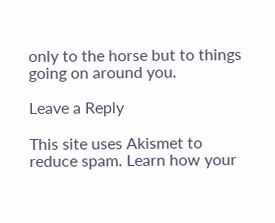only to the horse but to things going on around you.

Leave a Reply

This site uses Akismet to reduce spam. Learn how your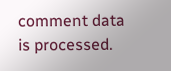comment data is processed.